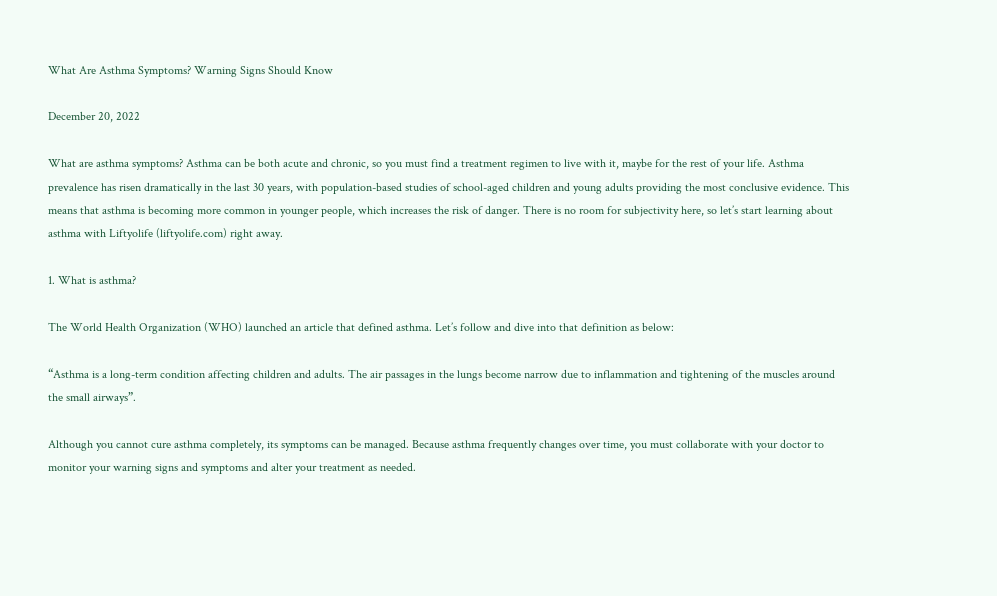What Are Asthma Symptoms? Warning Signs Should Know

December 20, 2022

What are asthma symptoms? Asthma can be both acute and chronic, so you must find a treatment regimen to live with it, maybe for the rest of your life. Asthma prevalence has risen dramatically in the last 30 years, with population-based studies of school-aged children and young adults providing the most conclusive evidence. This means that asthma is becoming more common in younger people, which increases the risk of danger. There is no room for subjectivity here, so let’s start learning about asthma with Liftyolife (liftyolife.com) right away.

1. What is asthma?

The World Health Organization (WHO) launched an article that defined asthma. Let’s follow and dive into that definition as below:

“Asthma is a long-term condition affecting children and adults. The air passages in the lungs become narrow due to inflammation and tightening of the muscles around the small airways”.

Although you cannot cure asthma completely, its symptoms can be managed. Because asthma frequently changes over time, you must collaborate with your doctor to monitor your warning signs and symptoms and alter your treatment as needed.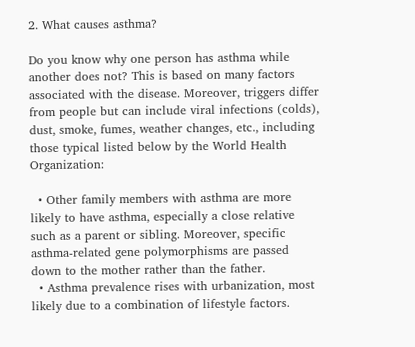2. What causes asthma?

Do you know why one person has asthma while another does not? This is based on many factors associated with the disease. Moreover, triggers differ from people but can include viral infections (colds), dust, smoke, fumes, weather changes, etc., including those typical listed below by the World Health Organization:

  • Other family members with asthma are more likely to have asthma, especially a close relative such as a parent or sibling. Moreover, specific asthma-related gene polymorphisms are passed down to the mother rather than the father.
  • Asthma prevalence rises with urbanization, most likely due to a combination of lifestyle factors.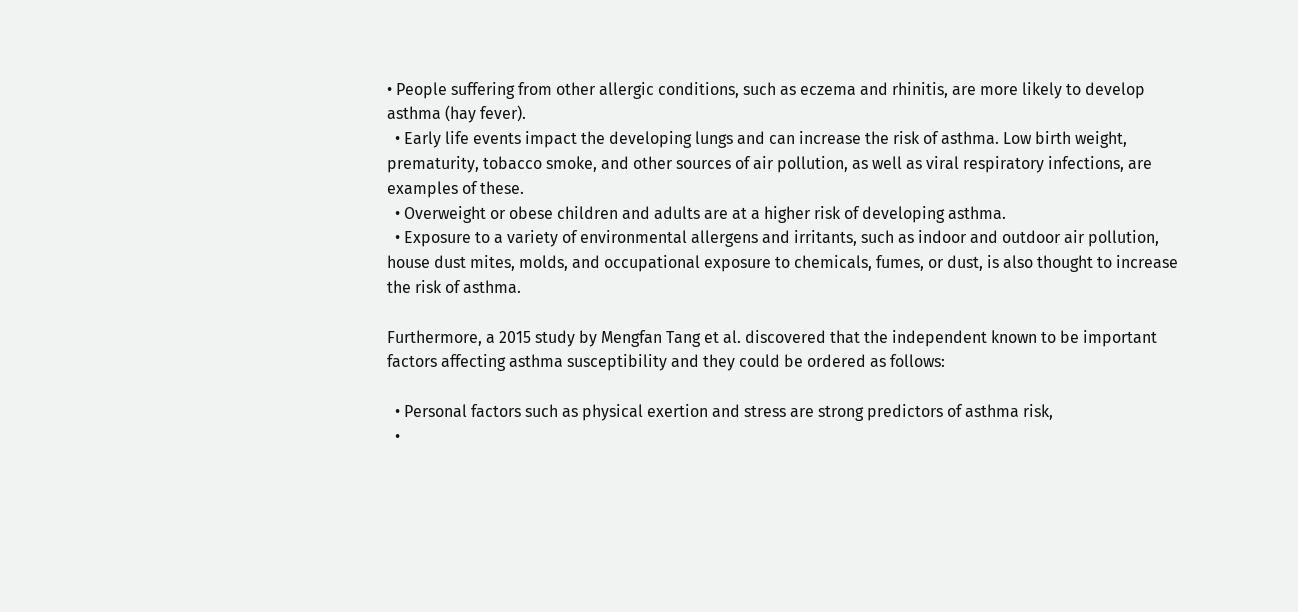• People suffering from other allergic conditions, such as eczema and rhinitis, are more likely to develop asthma (hay fever).
  • Early life events impact the developing lungs and can increase the risk of asthma. Low birth weight, prematurity, tobacco smoke, and other sources of air pollution, as well as viral respiratory infections, are examples of these.
  • Overweight or obese children and adults are at a higher risk of developing asthma.
  • Exposure to a variety of environmental allergens and irritants, such as indoor and outdoor air pollution, house dust mites, molds, and occupational exposure to chemicals, fumes, or dust, is also thought to increase the risk of asthma.

Furthermore, a 2015 study by Mengfan Tang et al. discovered that the independent known to be important factors affecting asthma susceptibility and they could be ordered as follows:

  • Personal factors such as physical exertion and stress are strong predictors of asthma risk,
  •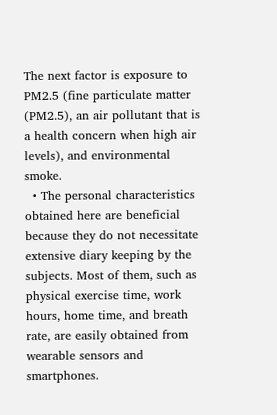The next factor is exposure to PM2.5 (fine particulate matter (PM2.5), an air pollutant that is a health concern when high air levels), and environmental smoke.
  • The personal characteristics obtained here are beneficial because they do not necessitate extensive diary keeping by the subjects. Most of them, such as physical exercise time, work hours, home time, and breath rate, are easily obtained from wearable sensors and smartphones.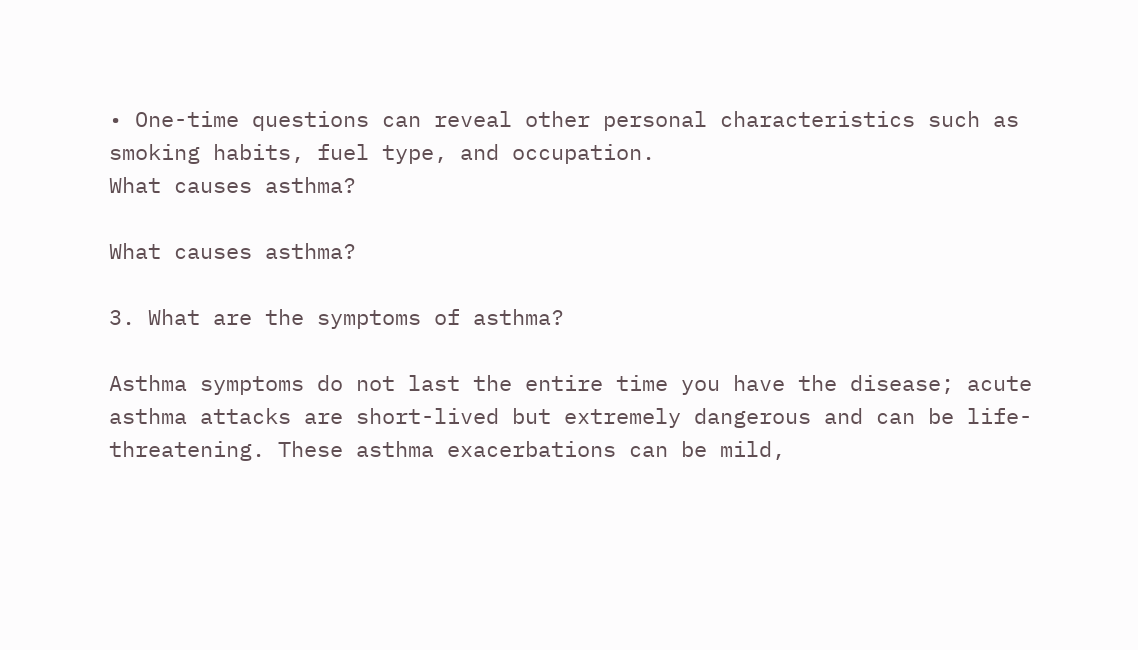• One-time questions can reveal other personal characteristics such as smoking habits, fuel type, and occupation.
What causes asthma?

What causes asthma?

3. What are the symptoms of asthma?

Asthma symptoms do not last the entire time you have the disease; acute asthma attacks are short-lived but extremely dangerous and can be life-threatening. These asthma exacerbations can be mild,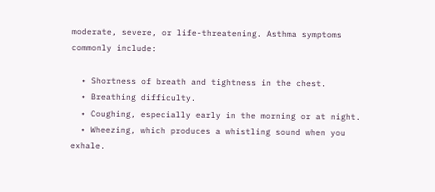moderate, severe, or life-threatening. Asthma symptoms commonly include:

  • Shortness of breath and tightness in the chest.
  • Breathing difficulty.
  • Coughing, especially early in the morning or at night.
  • Wheezing, which produces a whistling sound when you exhale.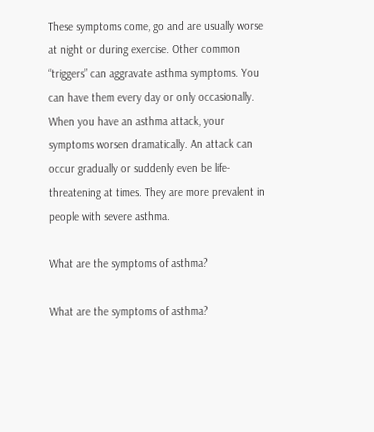These symptoms come, go and are usually worse at night or during exercise. Other common “triggers” can aggravate asthma symptoms. You can have them every day or only occasionally. When you have an asthma attack, your symptoms worsen dramatically. An attack can occur gradually or suddenly even be life-threatening at times. They are more prevalent in people with severe asthma.

What are the symptoms of asthma?

What are the symptoms of asthma?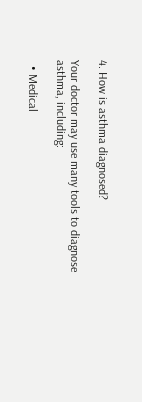4. How is asthma diagnosed?

Your doctor may use many tools to diagnose asthma, including:

  • Medical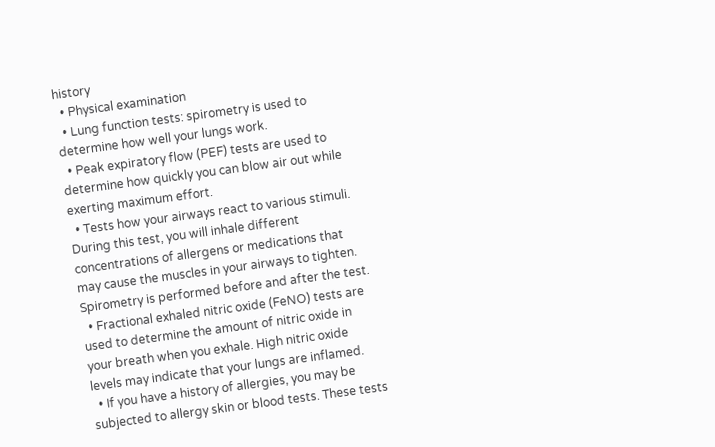history
  • Physical examination
  • Lung function tests: spirometry is used to determine how well your lungs work.
  • Peak expiratory flow (PEF) tests are used to determine how quickly you can blow air out while exerting maximum effort.
  • Tests how your airways react to various stimuli. During this test, you will inhale different concentrations of allergens or medications that may cause the muscles in your airways to tighten. Spirometry is performed before and after the test.
  • Fractional exhaled nitric oxide (FeNO) tests are used to determine the amount of nitric oxide in your breath when you exhale. High nitric oxide levels may indicate that your lungs are inflamed.
  • If you have a history of allergies, you may be subjected to allergy skin or blood tests. These tests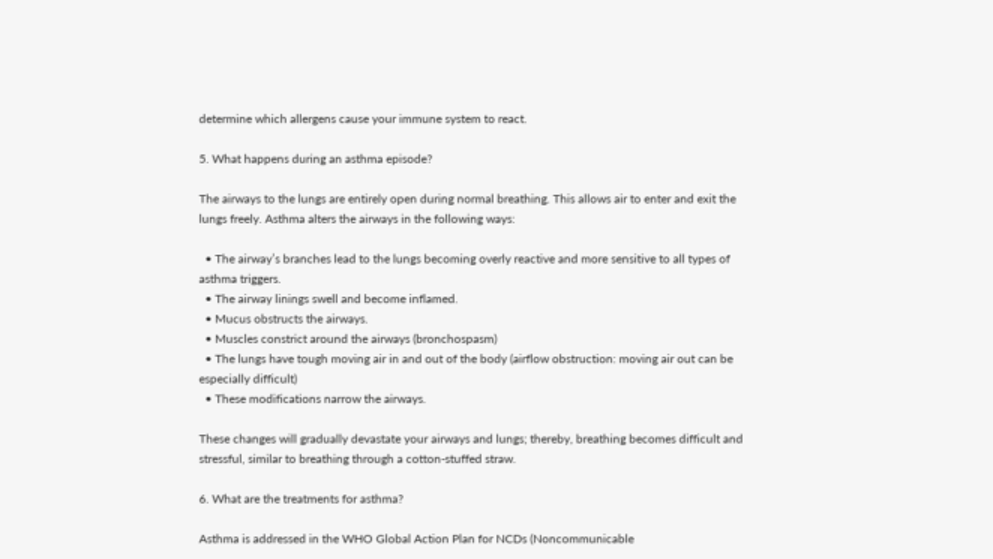determine which allergens cause your immune system to react.

5. What happens during an asthma episode?

The airways to the lungs are entirely open during normal breathing. This allows air to enter and exit the lungs freely. Asthma alters the airways in the following ways:

  • The airway’s branches lead to the lungs becoming overly reactive and more sensitive to all types of asthma triggers.
  • The airway linings swell and become inflamed.
  • Mucus obstructs the airways.
  • Muscles constrict around the airways (bronchospasm)
  • The lungs have tough moving air in and out of the body (airflow obstruction: moving air out can be especially difficult)
  • These modifications narrow the airways.

These changes will gradually devastate your airways and lungs; thereby, breathing becomes difficult and stressful, similar to breathing through a cotton-stuffed straw.

6. What are the treatments for asthma?

Asthma is addressed in the WHO Global Action Plan for NCDs (Noncommunicable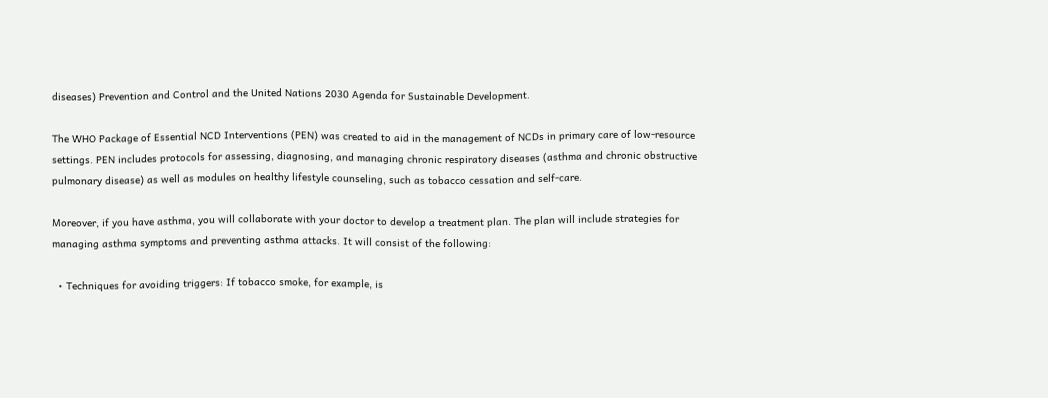diseases) Prevention and Control and the United Nations 2030 Agenda for Sustainable Development.

The WHO Package of Essential NCD Interventions (PEN) was created to aid in the management of NCDs in primary care of low-resource settings. PEN includes protocols for assessing, diagnosing, and managing chronic respiratory diseases (asthma and chronic obstructive pulmonary disease) as well as modules on healthy lifestyle counseling, such as tobacco cessation and self-care.

Moreover, if you have asthma, you will collaborate with your doctor to develop a treatment plan. The plan will include strategies for managing asthma symptoms and preventing asthma attacks. It will consist of the following:

  • Techniques for avoiding triggers: If tobacco smoke, for example, is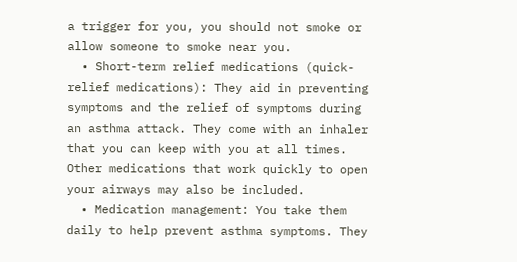a trigger for you, you should not smoke or allow someone to smoke near you.
  • Short-term relief medications (quick-relief medications): They aid in preventing symptoms and the relief of symptoms during an asthma attack. They come with an inhaler that you can keep with you at all times. Other medications that work quickly to open your airways may also be included.
  • Medication management: You take them daily to help prevent asthma symptoms. They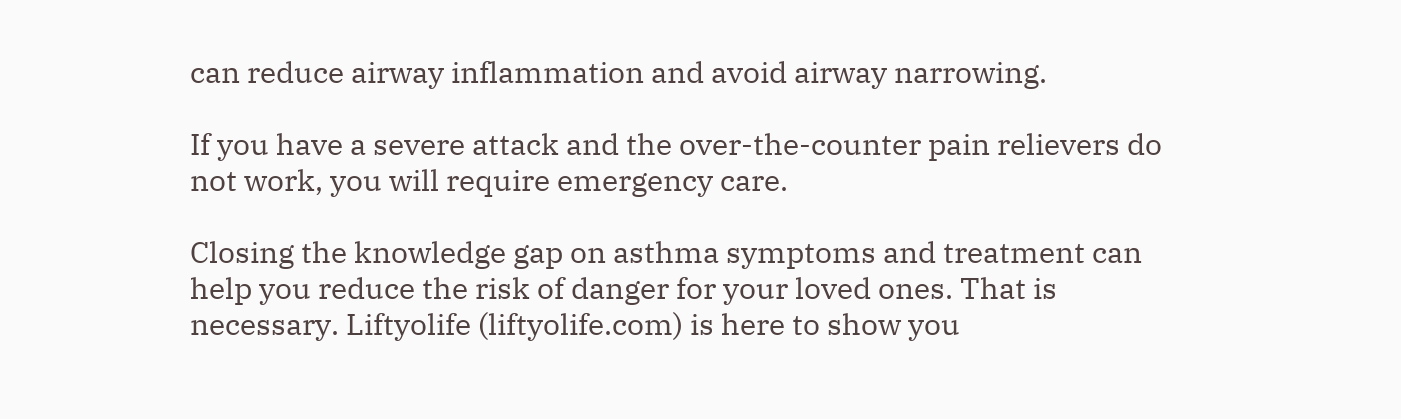can reduce airway inflammation and avoid airway narrowing.

If you have a severe attack and the over-the-counter pain relievers do not work, you will require emergency care.

Closing the knowledge gap on asthma symptoms and treatment can help you reduce the risk of danger for your loved ones. That is necessary. Liftyolife (liftyolife.com) is here to show you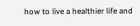how to live a healthier life and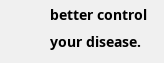better control your disease.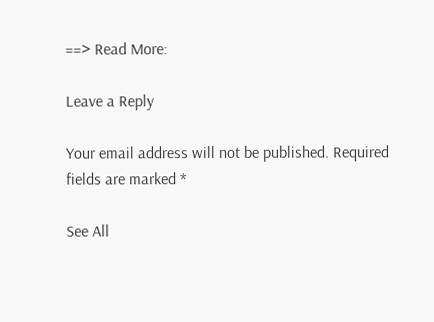==> Read More:

Leave a Reply

Your email address will not be published. Required fields are marked *

See All